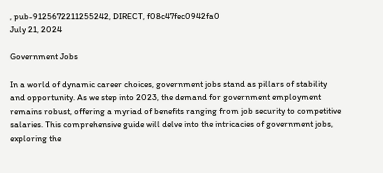, pub-9125672211255242, DIRECT, f08c47fec0942fa0
July 21, 2024

Government Jobs

In a world of dynamic career choices, government jobs stand as pillars of stability and opportunity. As we step into 2023, the demand for government employment remains robust, offering a myriad of benefits ranging from job security to competitive salaries. This comprehensive guide will delve into the intricacies of government jobs, exploring the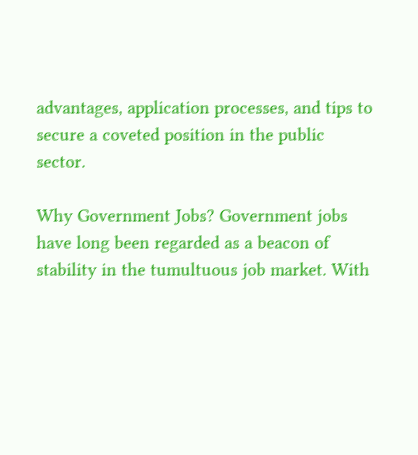advantages, application processes, and tips to secure a coveted position in the public sector.

Why Government Jobs? Government jobs have long been regarded as a beacon of stability in the tumultuous job market. With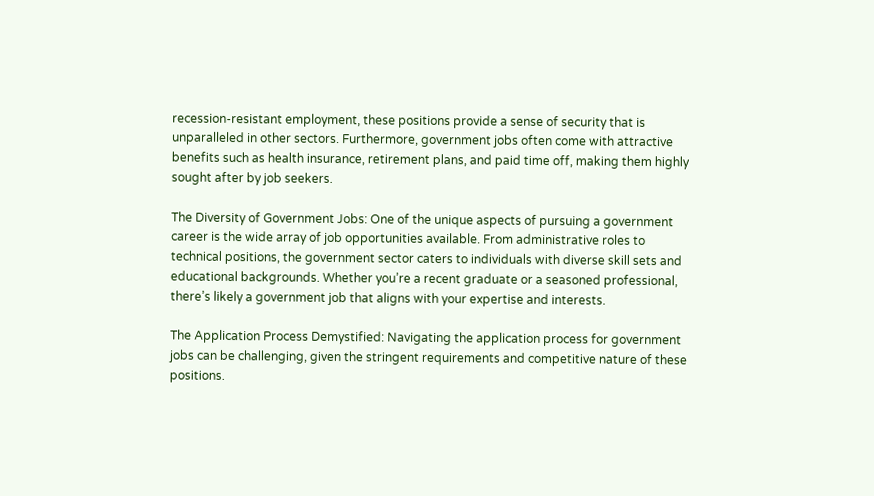recession-resistant employment, these positions provide a sense of security that is unparalleled in other sectors. Furthermore, government jobs often come with attractive benefits such as health insurance, retirement plans, and paid time off, making them highly sought after by job seekers.

The Diversity of Government Jobs: One of the unique aspects of pursuing a government career is the wide array of job opportunities available. From administrative roles to technical positions, the government sector caters to individuals with diverse skill sets and educational backgrounds. Whether you’re a recent graduate or a seasoned professional, there’s likely a government job that aligns with your expertise and interests.

The Application Process Demystified: Navigating the application process for government jobs can be challenging, given the stringent requirements and competitive nature of these positions.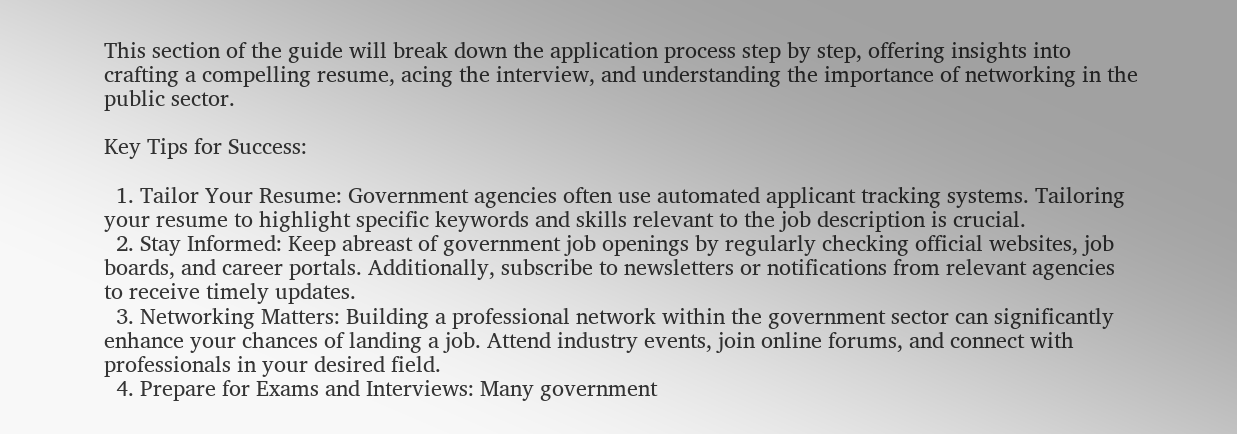This section of the guide will break down the application process step by step, offering insights into crafting a compelling resume, acing the interview, and understanding the importance of networking in the public sector.

Key Tips for Success:

  1. Tailor Your Resume: Government agencies often use automated applicant tracking systems. Tailoring your resume to highlight specific keywords and skills relevant to the job description is crucial.
  2. Stay Informed: Keep abreast of government job openings by regularly checking official websites, job boards, and career portals. Additionally, subscribe to newsletters or notifications from relevant agencies to receive timely updates.
  3. Networking Matters: Building a professional network within the government sector can significantly enhance your chances of landing a job. Attend industry events, join online forums, and connect with professionals in your desired field.
  4. Prepare for Exams and Interviews: Many government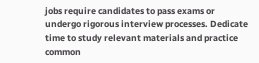jobs require candidates to pass exams or undergo rigorous interview processes. Dedicate time to study relevant materials and practice common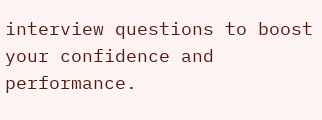interview questions to boost your confidence and performance.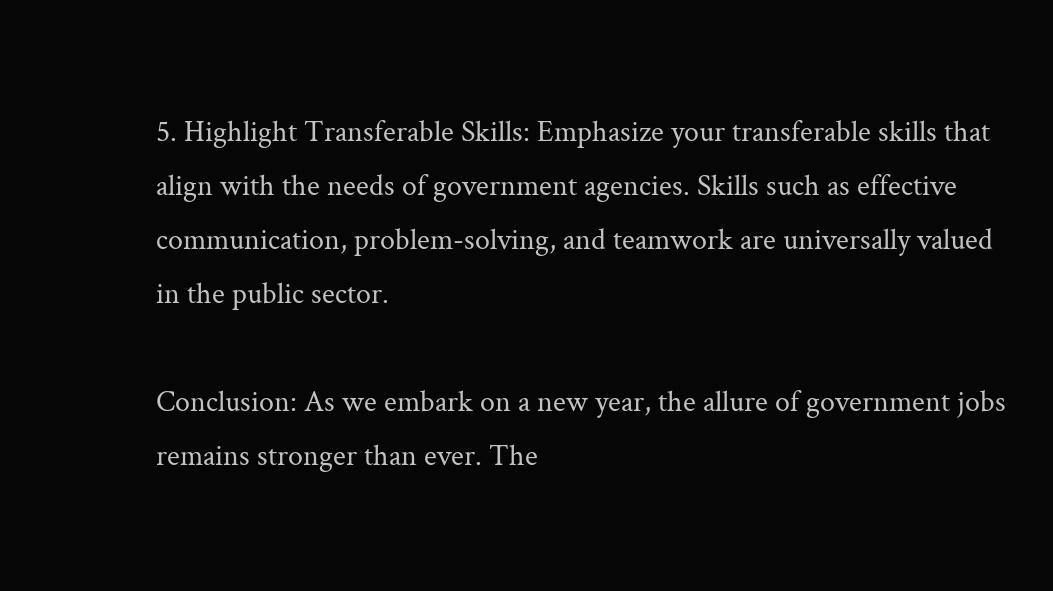5. Highlight Transferable Skills: Emphasize your transferable skills that align with the needs of government agencies. Skills such as effective communication, problem-solving, and teamwork are universally valued in the public sector.

Conclusion: As we embark on a new year, the allure of government jobs remains stronger than ever. The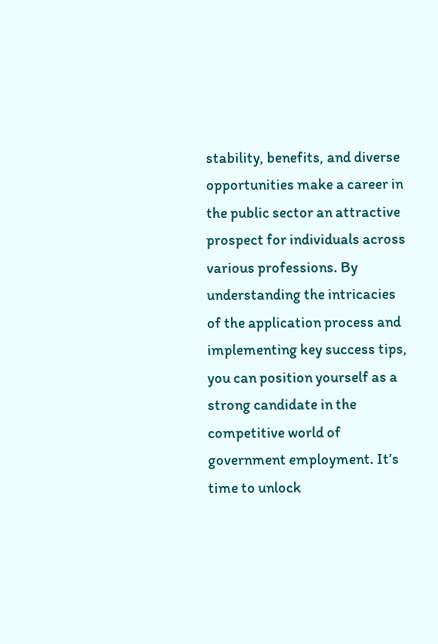stability, benefits, and diverse opportunities make a career in the public sector an attractive prospect for individuals across various professions. By understanding the intricacies of the application process and implementing key success tips, you can position yourself as a strong candidate in the competitive world of government employment. It’s time to unlock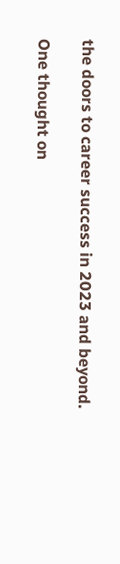the doors to career success in 2023 and beyond.

One thought on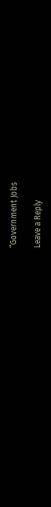“Government Jobs

Leave a Reply